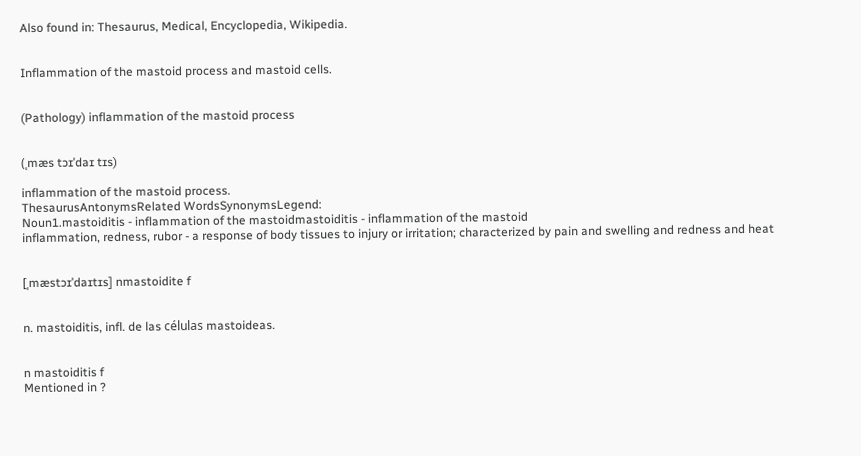Also found in: Thesaurus, Medical, Encyclopedia, Wikipedia.


Inflammation of the mastoid process and mastoid cells.


(Pathology) inflammation of the mastoid process


(ˌmæs tɔɪˈdaɪ tɪs)

inflammation of the mastoid process.
ThesaurusAntonymsRelated WordsSynonymsLegend:
Noun1.mastoiditis - inflammation of the mastoidmastoiditis - inflammation of the mastoid
inflammation, redness, rubor - a response of body tissues to injury or irritation; characterized by pain and swelling and redness and heat


[ˌmæstɔɪˈdaɪtɪs] nmastoidite f


n. mastoiditis, infl. de las células mastoideas.


n mastoiditis f
Mentioned in ?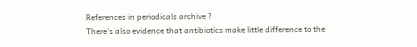References in periodicals archive ?
There's also evidence that antibiotics make little difference to the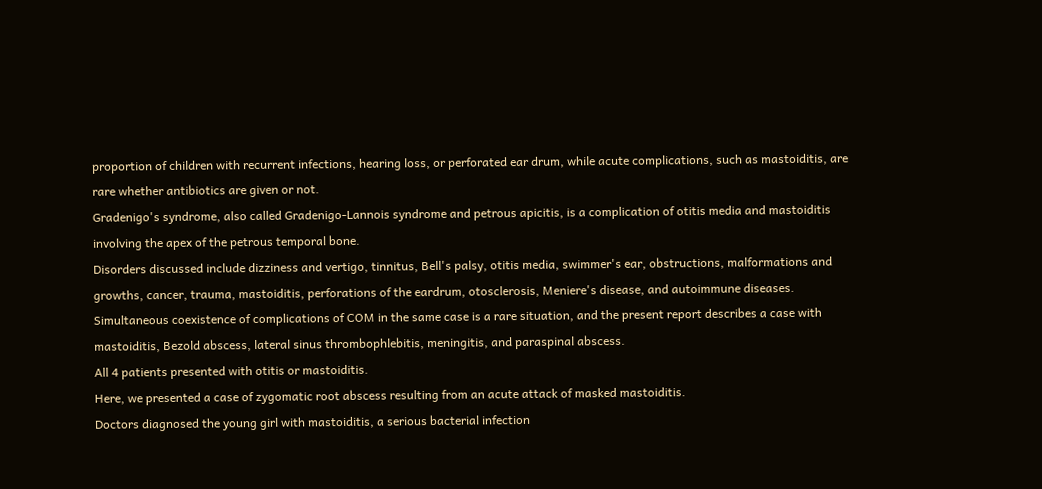proportion of children with recurrent infections, hearing loss, or perforated ear drum, while acute complications, such as mastoiditis, are rare whether antibiotics are given or not.
Gradenigo's syndrome, also called Gradenigo-Lannois syndrome and petrous apicitis, is a complication of otitis media and mastoiditis involving the apex of the petrous temporal bone.
Disorders discussed include dizziness and vertigo, tinnitus, Bell's palsy, otitis media, swimmer's ear, obstructions, malformations and growths, cancer, trauma, mastoiditis, perforations of the eardrum, otosclerosis, Meniere's disease, and autoimmune diseases.
Simultaneous coexistence of complications of COM in the same case is a rare situation, and the present report describes a case with mastoiditis, Bezold abscess, lateral sinus thrombophlebitis, meningitis, and paraspinal abscess.
All 4 patients presented with otitis or mastoiditis.
Here, we presented a case of zygomatic root abscess resulting from an acute attack of masked mastoiditis.
Doctors diagnosed the young girl with mastoiditis, a serious bacterial infection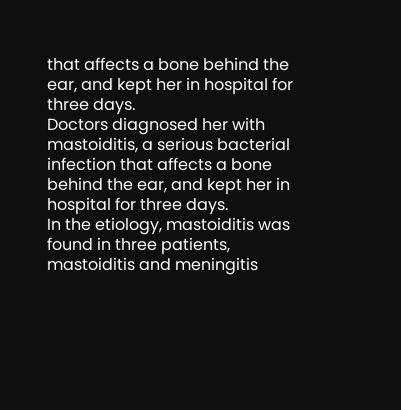that affects a bone behind the ear, and kept her in hospital for three days.
Doctors diagnosed her with mastoiditis, a serious bacterial infection that affects a bone behind the ear, and kept her in hospital for three days.
In the etiology, mastoiditis was found in three patients, mastoiditis and meningitis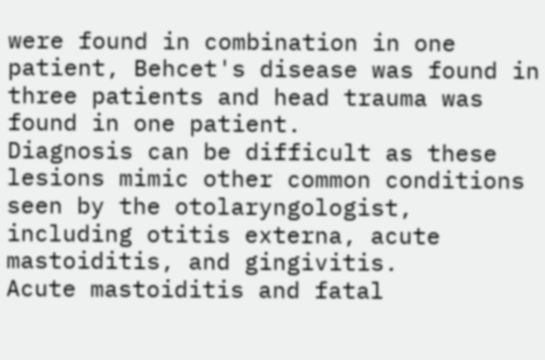were found in combination in one patient, Behcet's disease was found in three patients and head trauma was found in one patient.
Diagnosis can be difficult as these lesions mimic other common conditions seen by the otolaryngologist, including otitis externa, acute mastoiditis, and gingivitis.
Acute mastoiditis and fatal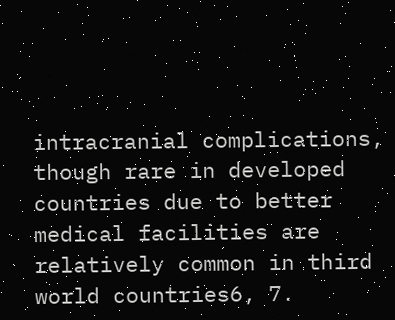intracranial complications, though rare in developed countries due to better medical facilities are relatively common in third world countries6, 7.